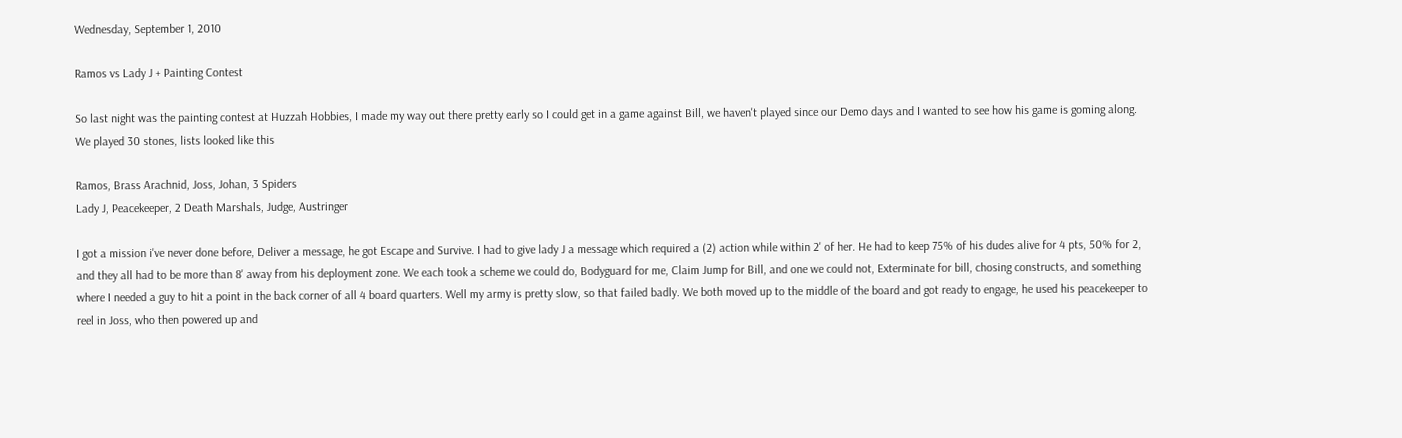Wednesday, September 1, 2010

Ramos vs Lady J + Painting Contest

So last night was the painting contest at Huzzah Hobbies, I made my way out there pretty early so I could get in a game against Bill, we haven't played since our Demo days and I wanted to see how his game is goming along. We played 30 stones, lists looked like this

Ramos, Brass Arachnid, Joss, Johan, 3 Spiders
Lady J, Peacekeeper, 2 Death Marshals, Judge, Austringer

I got a mission i've never done before, Deliver a message, he got Escape and Survive. I had to give lady J a message which required a (2) action while within 2' of her. He had to keep 75% of his dudes alive for 4 pts, 50% for 2, and they all had to be more than 8' away from his deployment zone. We each took a scheme we could do, Bodyguard for me, Claim Jump for Bill, and one we could not, Exterminate for bill, chosing constructs, and something where I needed a guy to hit a point in the back corner of all 4 board quarters. Well my army is pretty slow, so that failed badly. We both moved up to the middle of the board and got ready to engage, he used his peacekeeper to reel in Joss, who then powered up and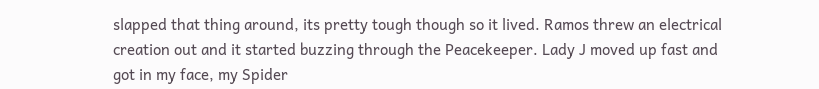slapped that thing around, its pretty tough though so it lived. Ramos threw an electrical creation out and it started buzzing through the Peacekeeper. Lady J moved up fast and got in my face, my Spider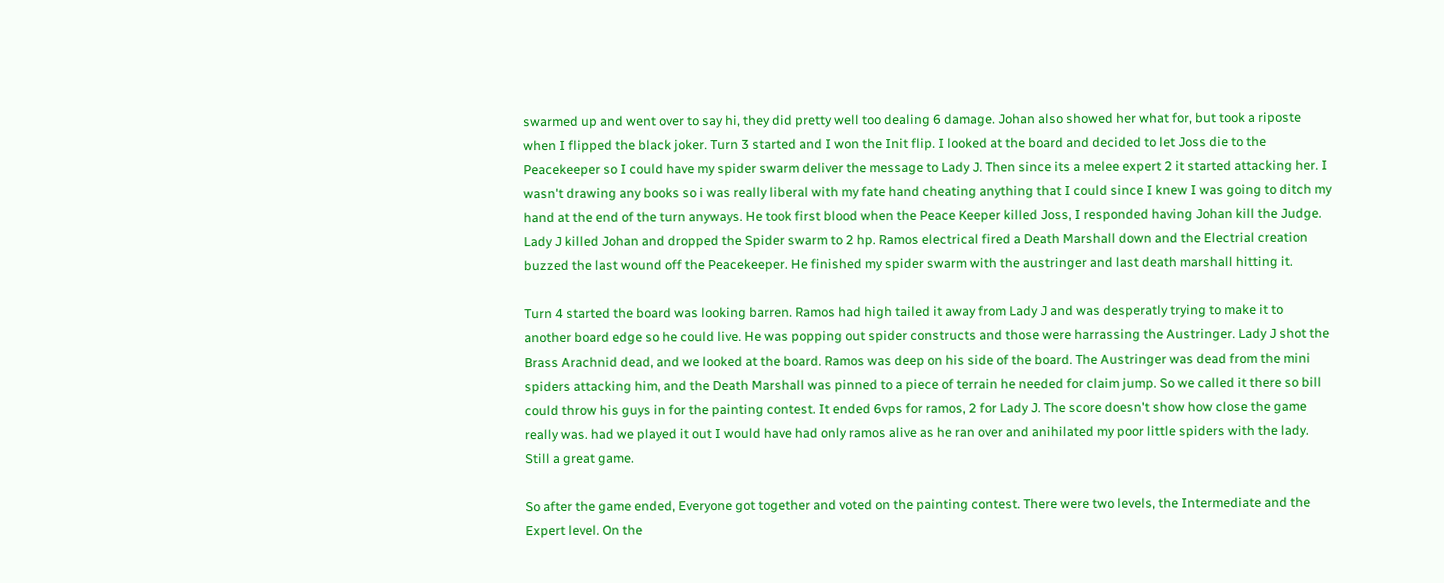swarmed up and went over to say hi, they did pretty well too dealing 6 damage. Johan also showed her what for, but took a riposte when I flipped the black joker. Turn 3 started and I won the Init flip. I looked at the board and decided to let Joss die to the Peacekeeper so I could have my spider swarm deliver the message to Lady J. Then since its a melee expert 2 it started attacking her. I wasn't drawing any books so i was really liberal with my fate hand cheating anything that I could since I knew I was going to ditch my hand at the end of the turn anyways. He took first blood when the Peace Keeper killed Joss, I responded having Johan kill the Judge. Lady J killed Johan and dropped the Spider swarm to 2 hp. Ramos electrical fired a Death Marshall down and the Electrial creation buzzed the last wound off the Peacekeeper. He finished my spider swarm with the austringer and last death marshall hitting it.

Turn 4 started the board was looking barren. Ramos had high tailed it away from Lady J and was desperatly trying to make it to another board edge so he could live. He was popping out spider constructs and those were harrassing the Austringer. Lady J shot the Brass Arachnid dead, and we looked at the board. Ramos was deep on his side of the board. The Austringer was dead from the mini spiders attacking him, and the Death Marshall was pinned to a piece of terrain he needed for claim jump. So we called it there so bill could throw his guys in for the painting contest. It ended 6vps for ramos, 2 for Lady J. The score doesn't show how close the game really was. had we played it out I would have had only ramos alive as he ran over and anihilated my poor little spiders with the lady. Still a great game.

So after the game ended, Everyone got together and voted on the painting contest. There were two levels, the Intermediate and the Expert level. On the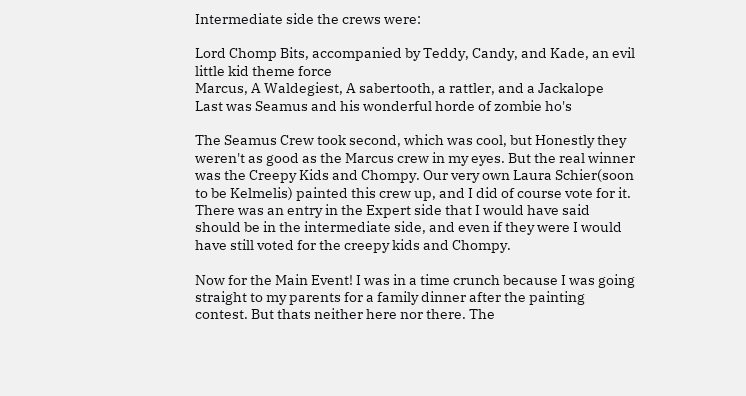Intermediate side the crews were:

Lord Chomp Bits, accompanied by Teddy, Candy, and Kade, an evil little kid theme force
Marcus, A Waldegiest, A sabertooth, a rattler, and a Jackalope
Last was Seamus and his wonderful horde of zombie ho's

The Seamus Crew took second, which was cool, but Honestly they weren't as good as the Marcus crew in my eyes. But the real winner was the Creepy Kids and Chompy. Our very own Laura Schier(soon to be Kelmelis) painted this crew up, and I did of course vote for it. There was an entry in the Expert side that I would have said should be in the intermediate side, and even if they were I would have still voted for the creepy kids and Chompy.

Now for the Main Event! I was in a time crunch because I was going straight to my parents for a family dinner after the painting contest. But thats neither here nor there. The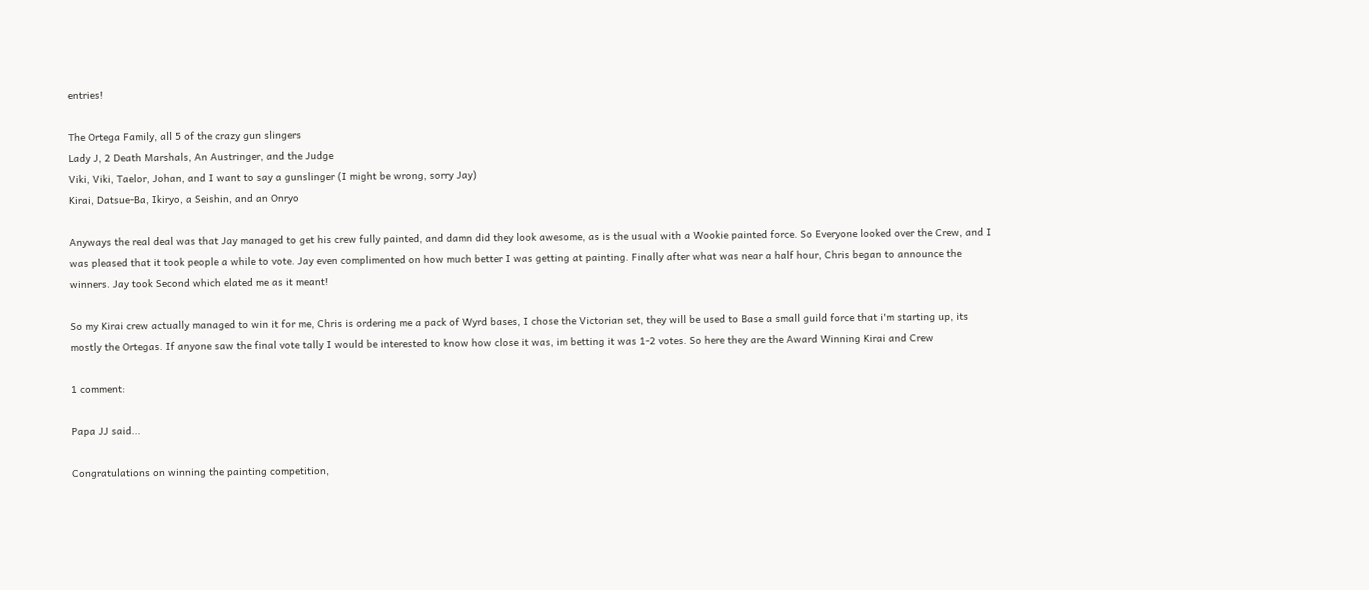entries!

The Ortega Family, all 5 of the crazy gun slingers
Lady J, 2 Death Marshals, An Austringer, and the Judge
Viki, Viki, Taelor, Johan, and I want to say a gunslinger (I might be wrong, sorry Jay)
Kirai, Datsue-Ba, Ikiryo, a Seishin, and an Onryo

Anyways the real deal was that Jay managed to get his crew fully painted, and damn did they look awesome, as is the usual with a Wookie painted force. So Everyone looked over the Crew, and I was pleased that it took people a while to vote. Jay even complimented on how much better I was getting at painting. Finally after what was near a half hour, Chris began to announce the winners. Jay took Second which elated me as it meant!

So my Kirai crew actually managed to win it for me, Chris is ordering me a pack of Wyrd bases, I chose the Victorian set, they will be used to Base a small guild force that i'm starting up, its mostly the Ortegas. If anyone saw the final vote tally I would be interested to know how close it was, im betting it was 1-2 votes. So here they are the Award Winning Kirai and Crew

1 comment:

Papa JJ said...

Congratulations on winning the painting competition,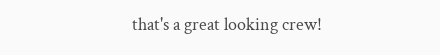that's a great looking crew!